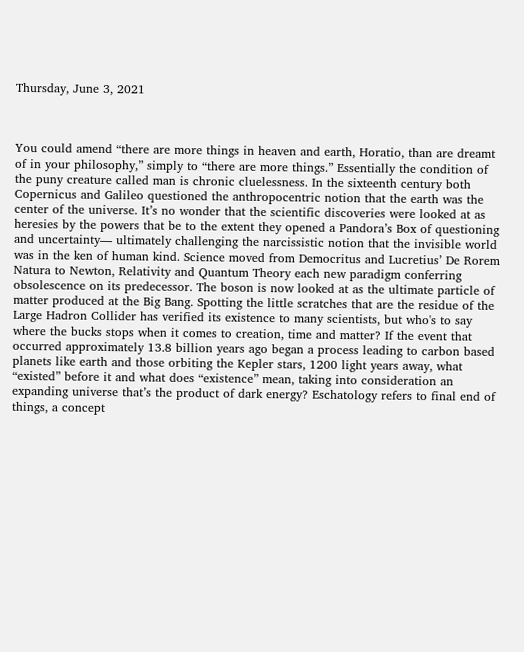Thursday, June 3, 2021



You could amend “there are more things in heaven and earth, Horatio, than are dreamt of in your philosophy,” simply to “there are more things.” Essentially the condition of the puny creature called man is chronic cluelessness. In the sixteenth century both Copernicus and Galileo questioned the anthropocentric notion that the earth was the center of the universe. It’s no wonder that the scientific discoveries were looked at as heresies by the powers that be to the extent they opened a Pandora’s Box of questioning and uncertainty— ultimately challenging the narcissistic notion that the invisible world was in the ken of human kind. Science moved from Democritus and Lucretius’ De Rorem Natura to Newton, Relativity and Quantum Theory each new paradigm conferring obsolescence on its predecessor. The boson is now looked at as the ultimate particle of matter produced at the Big Bang. Spotting the little scratches that are the residue of the Large Hadron Collider has verified its existence to many scientists, but who's to say where the bucks stops when it comes to creation, time and matter? If the event that occurred approximately 13.8 billion years ago began a process leading to carbon based planets like earth and those orbiting the Kepler stars, 1200 light years away, what “existed” before it and what does “existence” mean, taking into consideration an expanding universe that’s the product of dark energy? Eschatology refers to final end of things, a concept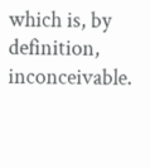which is, by definition, inconceivable.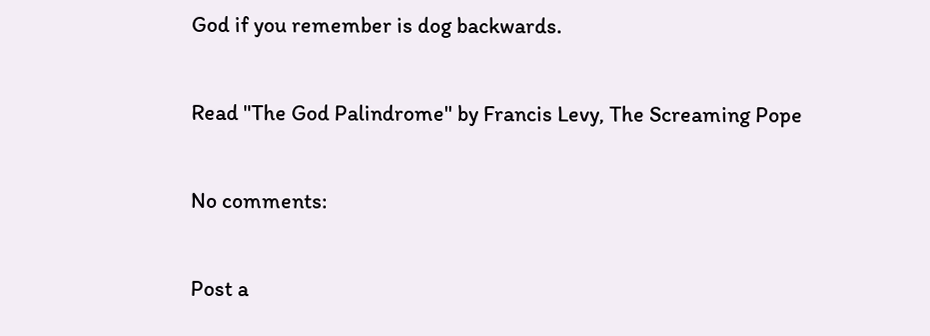God if you remember is dog backwards.

Read "The God Palindrome" by Francis Levy, The Screaming Pope

No comments:

Post a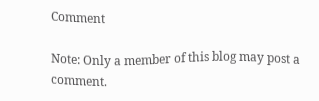Comment

Note: Only a member of this blog may post a comment.